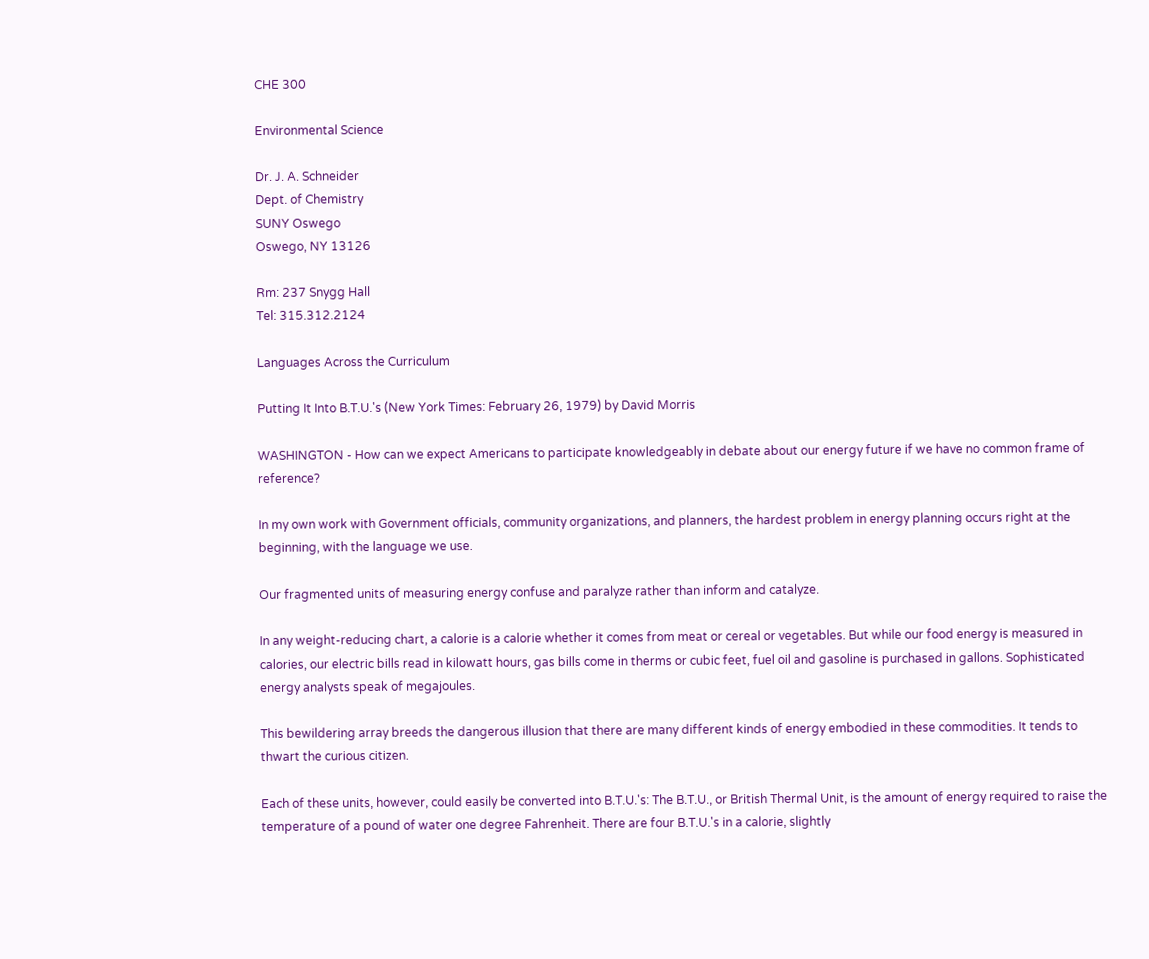CHE 300

Environmental Science

Dr. J. A. Schneider
Dept. of Chemistry
SUNY Oswego
Oswego, NY 13126

Rm: 237 Snygg Hall
Tel: 315.312.2124

Languages Across the Curriculum

Putting It Into B.T.U.'s (New York Times: February 26, 1979) by David Morris

WASHINGTON - How can we expect Americans to participate knowledgeably in debate about our energy future if we have no common frame of reference?

In my own work with Government officials, community organizations, and planners, the hardest problem in energy planning occurs right at the beginning, with the language we use.

Our fragmented units of measuring energy confuse and paralyze rather than inform and catalyze.

In any weight-reducing chart, a calorie is a calorie whether it comes from meat or cereal or vegetables. But while our food energy is measured in calories, our electric bills read in kilowatt hours, gas bills come in therms or cubic feet, fuel oil and gasoline is purchased in gallons. Sophisticated energy analysts speak of megajoules.

This bewildering array breeds the dangerous illusion that there are many different kinds of energy embodied in these commodities. It tends to thwart the curious citizen.

Each of these units, however, could easily be converted into B.T.U.'s: The B.T.U., or British Thermal Unit, is the amount of energy required to raise the temperature of a pound of water one degree Fahrenheit. There are four B.T.U.'s in a calorie, slightly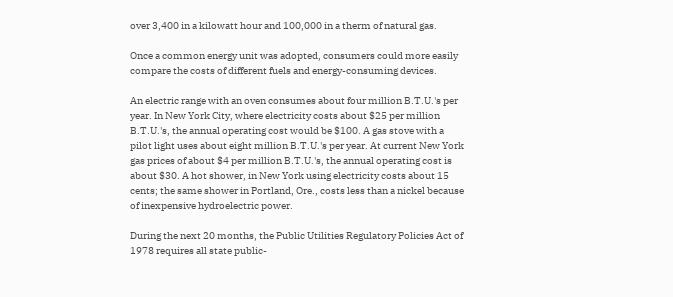over 3,400 in a kilowatt hour and 100,000 in a therm of natural gas.

Once a common energy unit was adopted, consumers could more easily compare the costs of different fuels and energy-consuming devices.

An electric range with an oven consumes about four million B.T.U.'s per year. In New York City, where electricity costs about $25 per million B.T.U.'s, the annual operating cost would be $100. A gas stove with a pilot light uses about eight million B.T.U.'s per year. At current New York gas prices of about $4 per million B.T.U.'s, the annual operating cost is about $30. A hot shower, in New York using electricity costs about 15 cents; the same shower in Portland, Ore., costs less than a nickel because of inexpensive hydroelectric power.

During the next 20 months, the Public Utilities Regulatory Policies Act of 1978 requires all state public-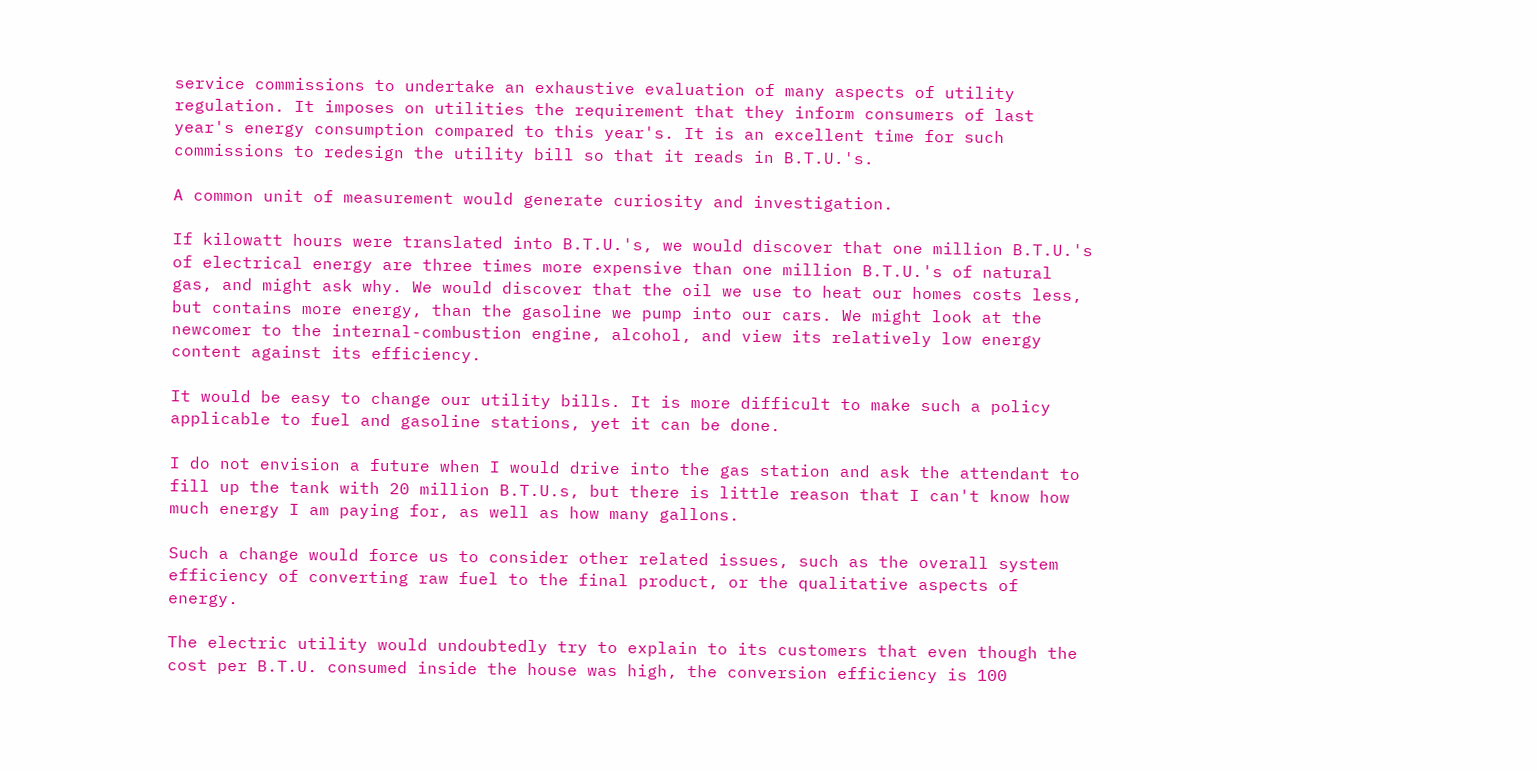service commissions to undertake an exhaustive evaluation of many aspects of utility regulation. It imposes on utilities the requirement that they inform consumers of last year's energy consumption compared to this year's. It is an excellent time for such commissions to redesign the utility bill so that it reads in B.T.U.'s.

A common unit of measurement would generate curiosity and investigation.

If kilowatt hours were translated into B.T.U.'s, we would discover that one million B.T.U.'s of electrical energy are three times more expensive than one million B.T.U.'s of natural gas, and might ask why. We would discover that the oil we use to heat our homes costs less, but contains more energy, than the gasoline we pump into our cars. We might look at the newcomer to the internal-combustion engine, alcohol, and view its relatively low energy content against its efficiency.

It would be easy to change our utility bills. It is more difficult to make such a policy applicable to fuel and gasoline stations, yet it can be done.

I do not envision a future when I would drive into the gas station and ask the attendant to fill up the tank with 20 million B.T.U.s, but there is little reason that I can't know how much energy I am paying for, as well as how many gallons.

Such a change would force us to consider other related issues, such as the overall system efficiency of converting raw fuel to the final product, or the qualitative aspects of energy.

The electric utility would undoubtedly try to explain to its customers that even though the cost per B.T.U. consumed inside the house was high, the conversion efficiency is 100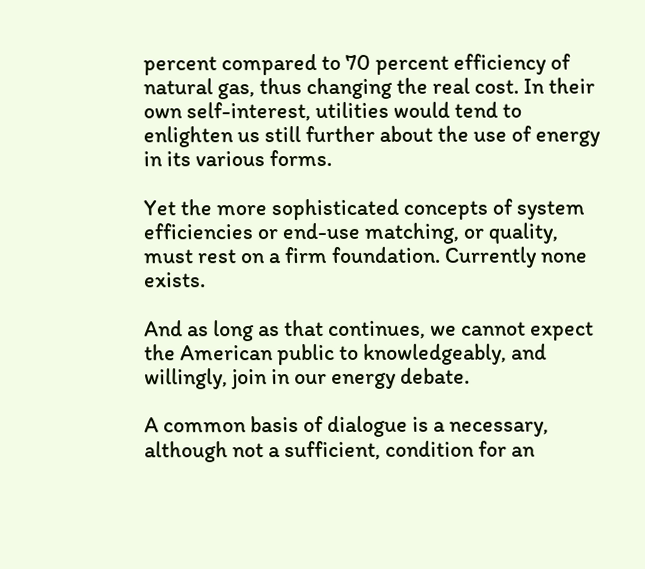percent compared to 70 percent efficiency of natural gas, thus changing the real cost. In their own self-interest, utilities would tend to enlighten us still further about the use of energy in its various forms.

Yet the more sophisticated concepts of system efficiencies or end-use matching, or quality, must rest on a firm foundation. Currently none exists.

And as long as that continues, we cannot expect the American public to knowledgeably, and willingly, join in our energy debate.

A common basis of dialogue is a necessary, although not a sufficient, condition for an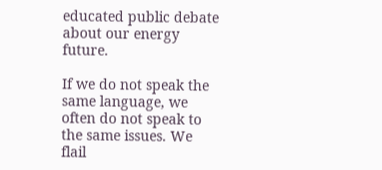educated public debate about our energy future.

If we do not speak the same language, we often do not speak to the same issues. We flail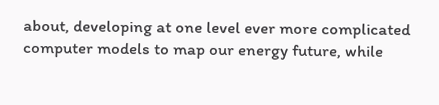about, developing at one level ever more complicated computer models to map our energy future, while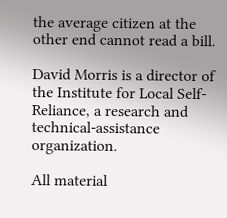the average citizen at the other end cannot read a bill.

David Morris is a director of the Institute for Local Self-Reliance, a research and technical-assistance organization.

All material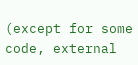(except for some code, external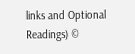links and Optional Readings) ©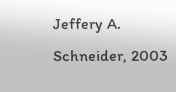Jeffery A. Schneider, 2003